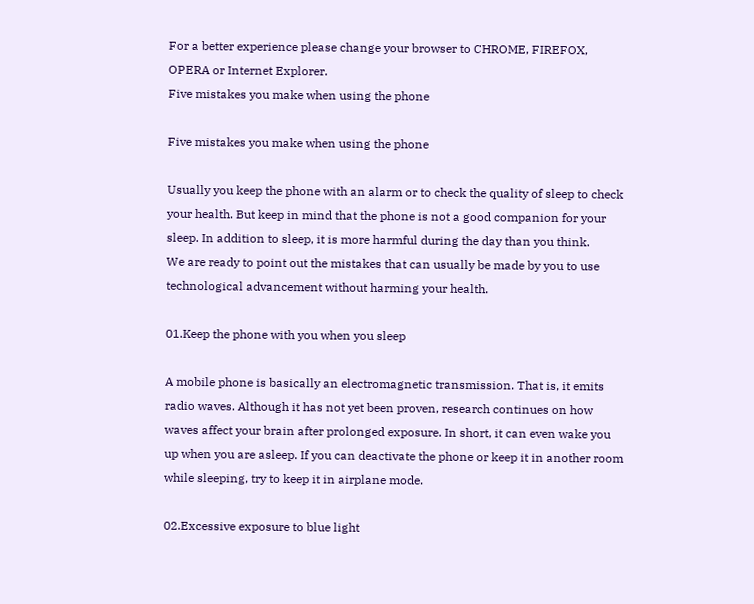For a better experience please change your browser to CHROME, FIREFOX, OPERA or Internet Explorer.
Five mistakes you make when using the phone

Five mistakes you make when using the phone

Usually you keep the phone with an alarm or to check the quality of sleep to check your health. But keep in mind that the phone is not a good companion for your sleep. In addition to sleep, it is more harmful during the day than you think.
We are ready to point out the mistakes that can usually be made by you to use technological advancement without harming your health.

01.Keep the phone with you when you sleep

A mobile phone is basically an electromagnetic transmission. That is, it emits radio waves. Although it has not yet been proven, research continues on how waves affect your brain after prolonged exposure. In short, it can even wake you up when you are asleep. If you can deactivate the phone or keep it in another room while sleeping, try to keep it in airplane mode.

02.Excessive exposure to blue light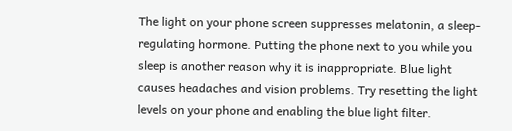The light on your phone screen suppresses melatonin, a sleep-regulating hormone. Putting the phone next to you while you sleep is another reason why it is inappropriate. Blue light causes headaches and vision problems. Try resetting the light levels on your phone and enabling the blue light filter.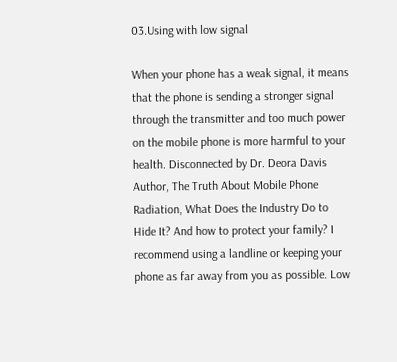03.Using with low signal

When your phone has a weak signal, it means that the phone is sending a stronger signal through the transmitter and too much power on the mobile phone is more harmful to your health. Disconnected by Dr. Deora Davis Author, The Truth About Mobile Phone Radiation, What Does the Industry Do to Hide It? And how to protect your family? I recommend using a landline or keeping your phone as far away from you as possible. Low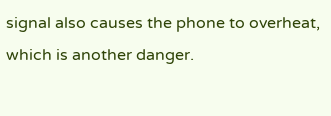signal also causes the phone to overheat, which is another danger.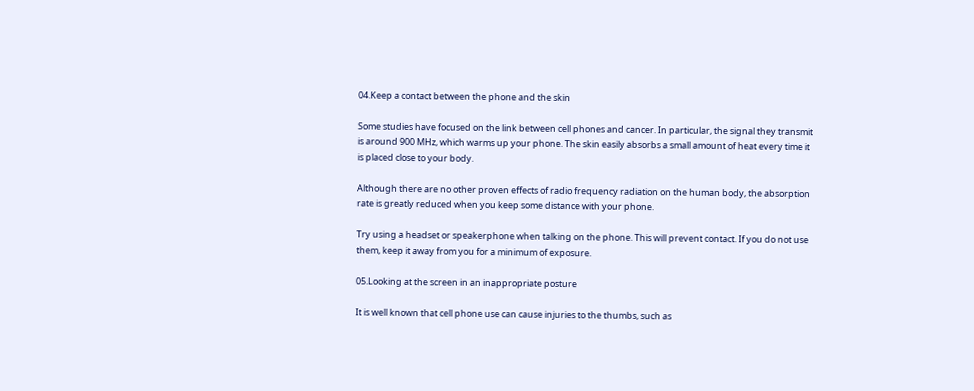04.Keep a contact between the phone and the skin

Some studies have focused on the link between cell phones and cancer. In particular, the signal they transmit is around 900 MHz, which warms up your phone. The skin easily absorbs a small amount of heat every time it is placed close to your body.

Although there are no other proven effects of radio frequency radiation on the human body, the absorption rate is greatly reduced when you keep some distance with your phone.

Try using a headset or speakerphone when talking on the phone. This will prevent contact. If you do not use them, keep it away from you for a minimum of exposure.

05.Looking at the screen in an inappropriate posture

It is well known that cell phone use can cause injuries to the thumbs, such as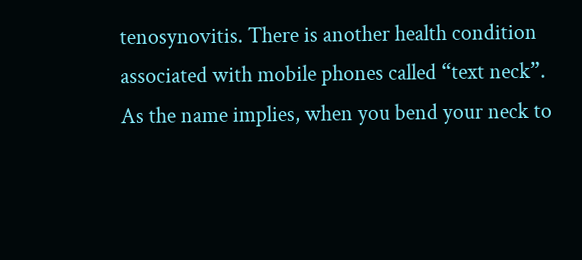tenosynovitis. There is another health condition associated with mobile phones called “text neck”. As the name implies, when you bend your neck to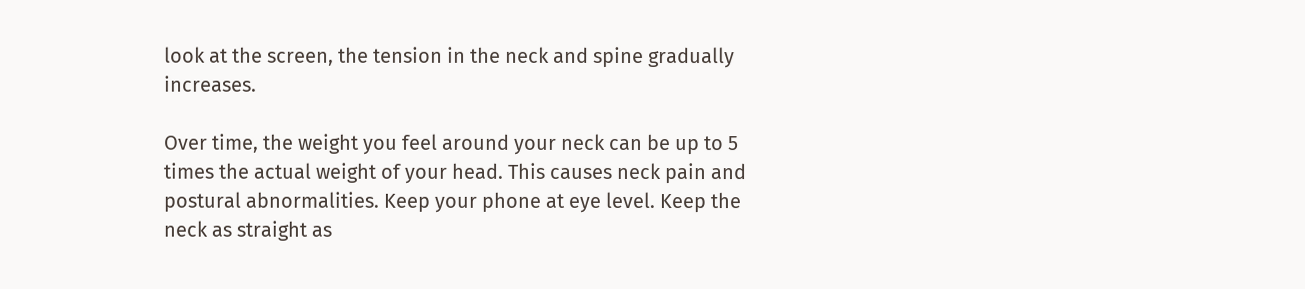look at the screen, the tension in the neck and spine gradually increases.

Over time, the weight you feel around your neck can be up to 5 times the actual weight of your head. This causes neck pain and postural abnormalities. Keep your phone at eye level. Keep the neck as straight as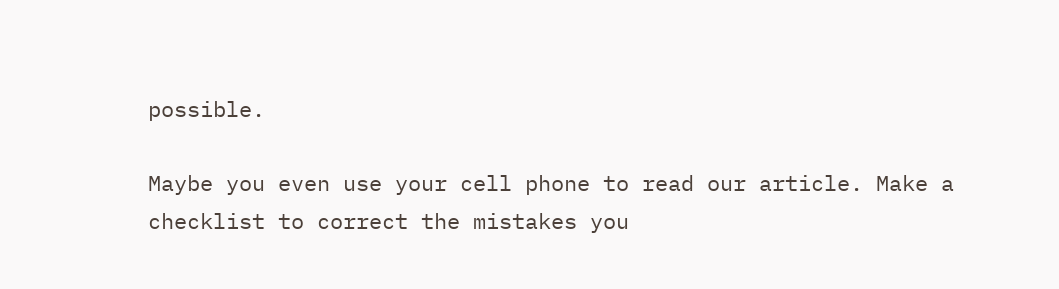possible.

Maybe you even use your cell phone to read our article. Make a checklist to correct the mistakes you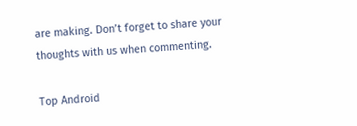are making. Don’t forget to share your thoughts with us when commenting.

Top Android